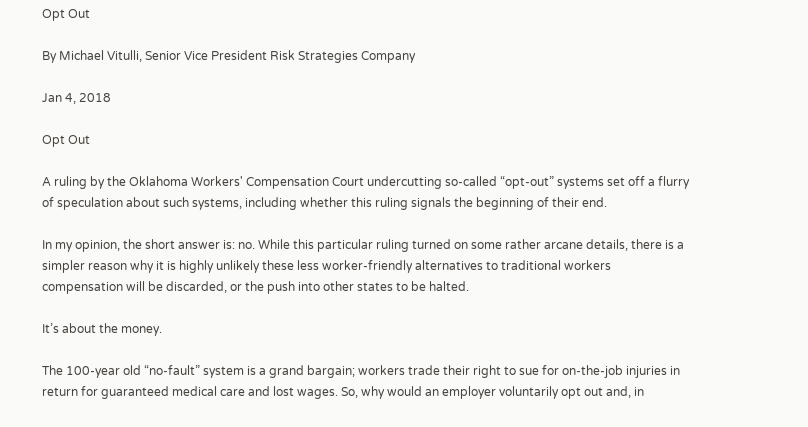Opt Out

By Michael Vitulli, Senior Vice President Risk Strategies Company

Jan 4, 2018

Opt Out

A ruling by the Oklahoma Workers' Compensation Court undercutting so-called “opt-out” systems set off a flurry of speculation about such systems, including whether this ruling signals the beginning of their end.

In my opinion, the short answer is: no. While this particular ruling turned on some rather arcane details, there is a simpler reason why it is highly unlikely these less worker-friendly alternatives to traditional workers compensation will be discarded, or the push into other states to be halted.

It’s about the money.

The 100-year old “no-fault” system is a grand bargain; workers trade their right to sue for on-the-job injuries in return for guaranteed medical care and lost wages. So, why would an employer voluntarily opt out and, in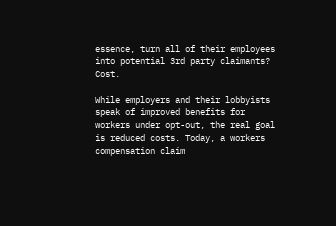essence, turn all of their employees into potential 3rd party claimants? Cost.

While employers and their lobbyists speak of improved benefits for workers under opt-out, the real goal is reduced costs. Today, a workers compensation claim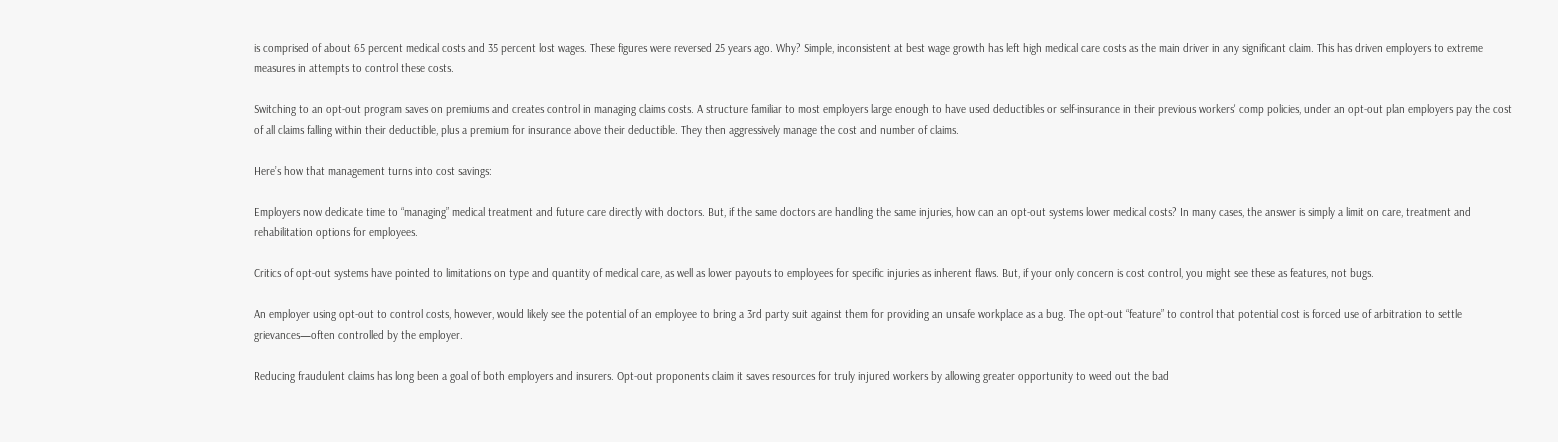is comprised of about 65 percent medical costs and 35 percent lost wages. These figures were reversed 25 years ago. Why? Simple, inconsistent at best wage growth has left high medical care costs as the main driver in any significant claim. This has driven employers to extreme measures in attempts to control these costs.

Switching to an opt-out program saves on premiums and creates control in managing claims costs. A structure familiar to most employers large enough to have used deductibles or self-insurance in their previous workers' comp policies, under an opt-out plan employers pay the cost of all claims falling within their deductible, plus a premium for insurance above their deductible. They then aggressively manage the cost and number of claims.

Here’s how that management turns into cost savings:

Employers now dedicate time to “managing” medical treatment and future care directly with doctors. But, if the same doctors are handling the same injuries, how can an opt-out systems lower medical costs? In many cases, the answer is simply a limit on care, treatment and rehabilitation options for employees.

Critics of opt-out systems have pointed to limitations on type and quantity of medical care, as well as lower payouts to employees for specific injuries as inherent flaws. But, if your only concern is cost control, you might see these as features, not bugs.

An employer using opt-out to control costs, however, would likely see the potential of an employee to bring a 3rd party suit against them for providing an unsafe workplace as a bug. The opt-out “feature” to control that potential cost is forced use of arbitration to settle grievances—often controlled by the employer.

Reducing fraudulent claims has long been a goal of both employers and insurers. Opt-out proponents claim it saves resources for truly injured workers by allowing greater opportunity to weed out the bad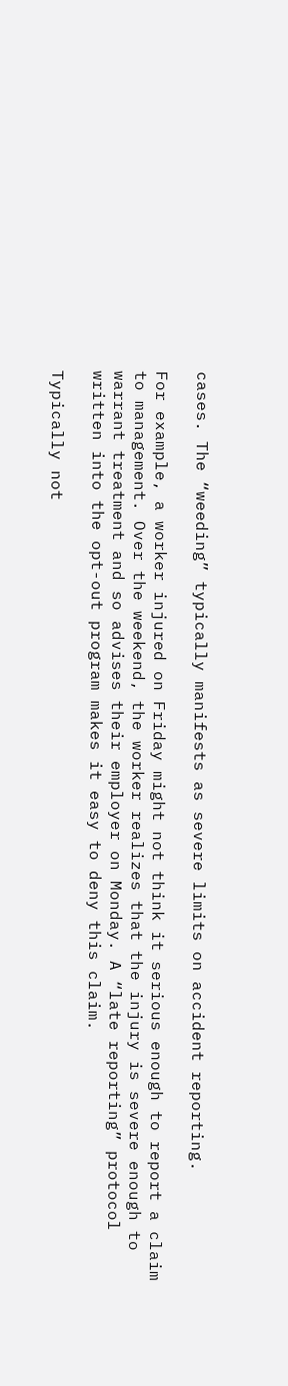cases. The “weeding” typically manifests as severe limits on accident reporting.

For example, a worker injured on Friday might not think it serious enough to report a claim to management. Over the weekend, the worker realizes that the injury is severe enough to warrant treatment and so advises their employer on Monday. A “late reporting” protocol written into the opt-out program makes it easy to deny this claim.

Typically not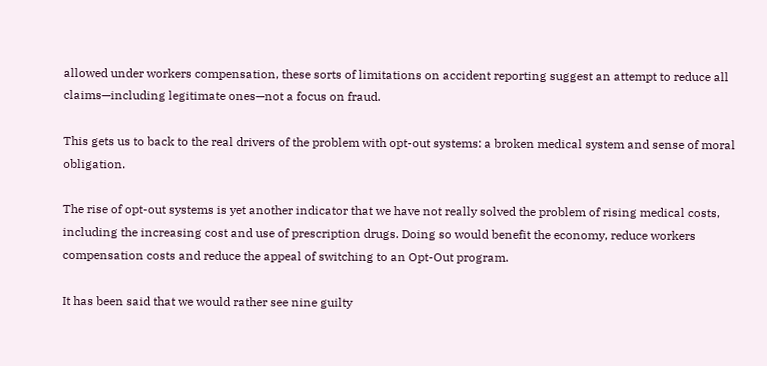allowed under workers compensation, these sorts of limitations on accident reporting suggest an attempt to reduce all claims—including legitimate ones—not a focus on fraud.

This gets us to back to the real drivers of the problem with opt-out systems: a broken medical system and sense of moral obligation.

The rise of opt-out systems is yet another indicator that we have not really solved the problem of rising medical costs, including the increasing cost and use of prescription drugs. Doing so would benefit the economy, reduce workers compensation costs and reduce the appeal of switching to an Opt-Out program.

It has been said that we would rather see nine guilty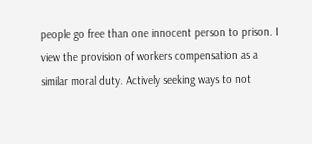people go free than one innocent person to prison. I view the provision of workers compensation as a similar moral duty. Actively seeking ways to not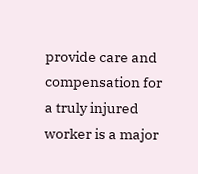provide care and compensation for a truly injured worker is a major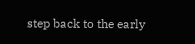step back to the early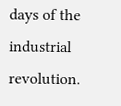days of the industrial revolution.